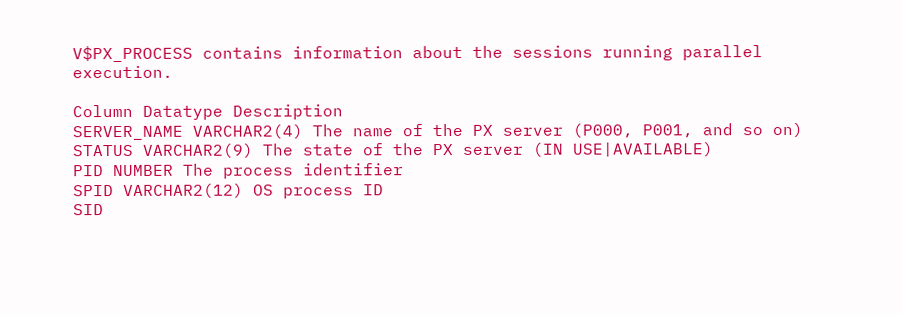V$PX_PROCESS contains information about the sessions running parallel execution.

Column Datatype Description
SERVER_NAME VARCHAR2(4) The name of the PX server (P000, P001, and so on)
STATUS VARCHAR2(9) The state of the PX server (IN USE|AVAILABLE)
PID NUMBER The process identifier
SPID VARCHAR2(12) OS process ID
SID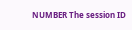NUMBER The session ID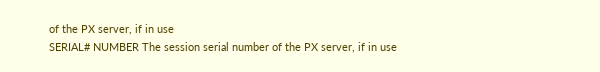of the PX server, if in use
SERIAL# NUMBER The session serial number of the PX server, if in use